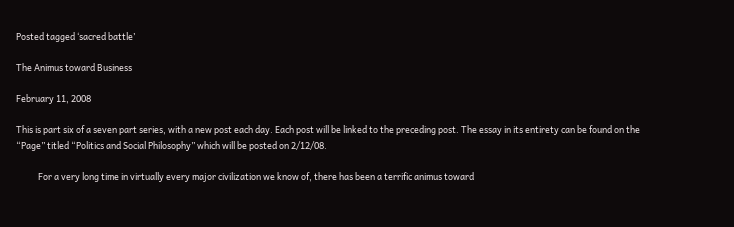Posted tagged ‘sacred battle’

The Animus toward Business

February 11, 2008

This is part six of a seven part series, with a new post each day. Each post will be linked to the preceding post. The essay in its entirety can be found on the “Page” titled “Politics and Social Philosophy” which will be posted on 2/12/08.

           For a very long time in virtually every major civilization we know of, there has been a terrific animus toward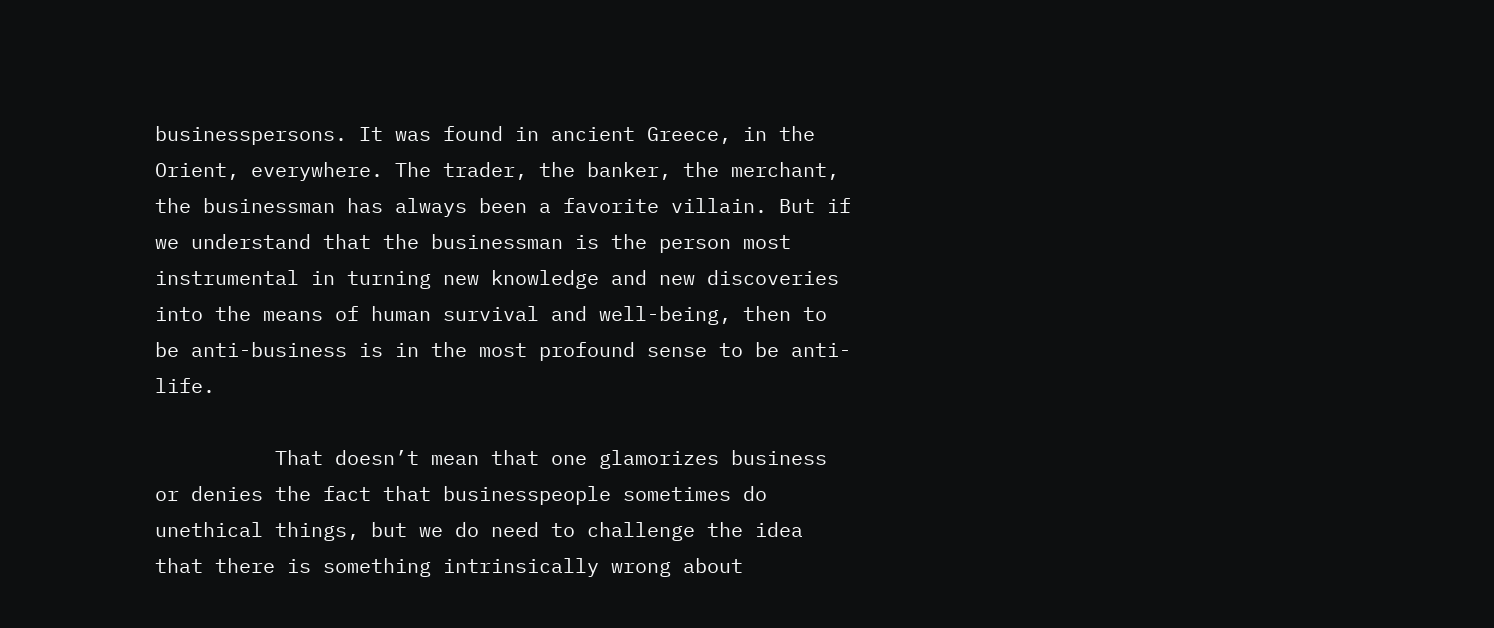businesspersons. It was found in ancient Greece, in the Orient, everywhere. The trader, the banker, the merchant, the businessman has always been a favorite villain. But if we understand that the businessman is the person most instrumental in turning new knowledge and new discoveries into the means of human survival and well-being, then to be anti-business is in the most profound sense to be anti-life.

          That doesn’t mean that one glamorizes business or denies the fact that businesspeople sometimes do unethical things, but we do need to challenge the idea that there is something intrinsically wrong about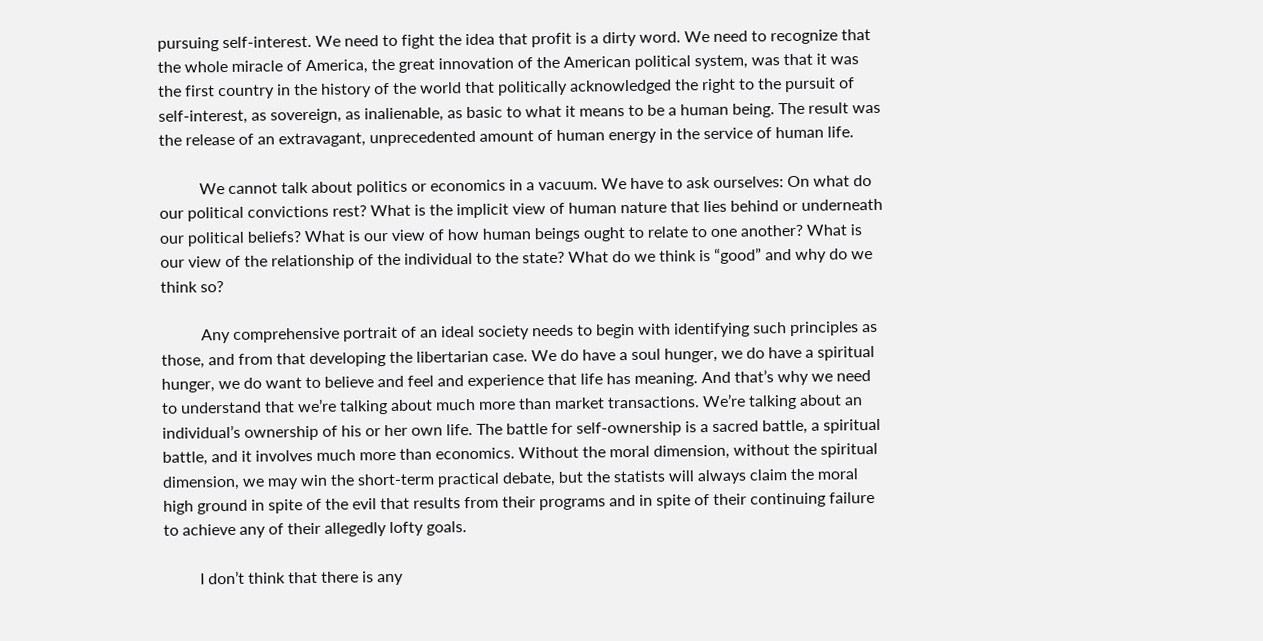pursuing self-interest. We need to fight the idea that profit is a dirty word. We need to recognize that the whole miracle of America, the great innovation of the American political system, was that it was the first country in the history of the world that politically acknowledged the right to the pursuit of self-interest, as sovereign, as inalienable, as basic to what it means to be a human being. The result was the release of an extravagant, unprecedented amount of human energy in the service of human life.

          We cannot talk about politics or economics in a vacuum. We have to ask ourselves: On what do our political convictions rest? What is the implicit view of human nature that lies behind or underneath our political beliefs? What is our view of how human beings ought to relate to one another? What is our view of the relationship of the individual to the state? What do we think is “good” and why do we think so?

          Any comprehensive portrait of an ideal society needs to begin with identifying such principles as those, and from that developing the libertarian case. We do have a soul hunger, we do have a spiritual hunger, we do want to believe and feel and experience that life has meaning. And that’s why we need to understand that we’re talking about much more than market transactions. We’re talking about an individual’s ownership of his or her own life. The battle for self-ownership is a sacred battle, a spiritual battle, and it involves much more than economics. Without the moral dimension, without the spiritual dimension, we may win the short-term practical debate, but the statists will always claim the moral high ground in spite of the evil that results from their programs and in spite of their continuing failure to achieve any of their allegedly lofty goals.

         I don’t think that there is any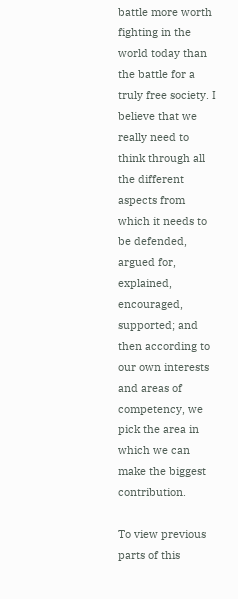battle more worth fighting in the world today than the battle for a truly free society. I believe that we really need to think through all the different aspects from which it needs to be defended, argued for, explained, encouraged, supported; and then according to our own interests and areas of competency, we pick the area in which we can make the biggest contribution.

To view previous parts of this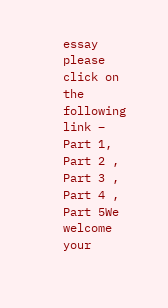essay please click on the following  link – Part 1, Part 2 , Part 3 , Part 4 , Part 5We welcome your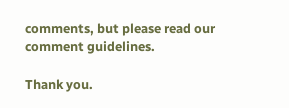comments, but please read our comment guidelines.

Thank you.